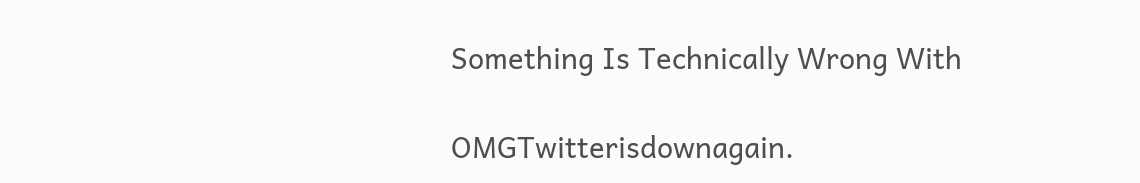Something Is Technically Wrong With

OMGTwitterisdownagain.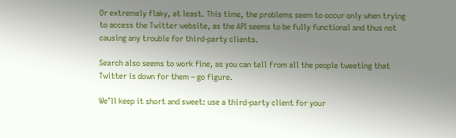Or extremely flaky, at least. This time, the problems seem to occur only when trying to access the Twitter website, as the API seems to be fully functional and thus not causing any trouble for third-party clients.

Search also seems to work fine, as you can tell from all the people tweeting that Twitter is down for them – go figure.

We’ll keep it short and sweet: use a third-party client for your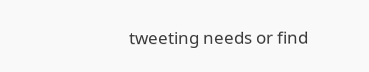tweeting needs or find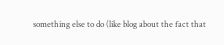something else to do (like blog about the fact that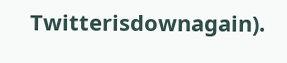Twitterisdownagain).